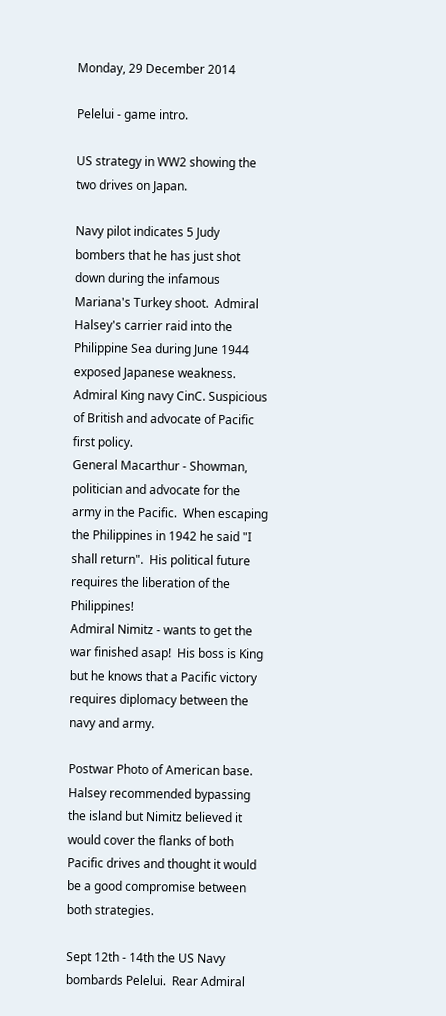Monday, 29 December 2014

Pelelui - game intro.

US strategy in WW2 showing the two drives on Japan.

Navy pilot indicates 5 Judy bombers that he has just shot down during the infamous Mariana's Turkey shoot.  Admiral Halsey's carrier raid into the Philippine Sea during June 1944 exposed Japanese weakness.
Admiral King navy CinC. Suspicious of British and advocate of Pacific first policy.
General Macarthur - Showman, politician and advocate for the army in the Pacific.  When escaping the Philippines in 1942 he said "I shall return".  His political future requires the liberation of the Philippines!
Admiral Nimitz - wants to get the war finished asap!  His boss is King but he knows that a Pacific victory requires diplomacy between the navy and army.

Postwar Photo of American base.  Halsey recommended bypassing the island but Nimitz believed it would cover the flanks of both Pacific drives and thought it would be a good compromise between both strategies.

Sept 12th - 14th the US Navy bombards Pelelui.  Rear Admiral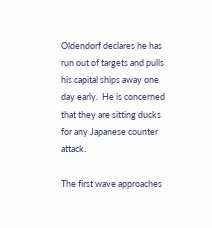Oldendorf declares he has run out of targets and pulls his capital ships away one day early.  He is concerned that they are sitting ducks for any Japanese counter attack.

The first wave approaches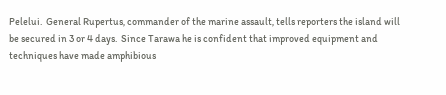Pelelui.  General Rupertus, commander of the marine assault, tells reporters the island will be secured in 3 or 4 days.  Since Tarawa he is confident that improved equipment and techniques have made amphibious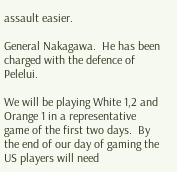assault easier.

General Nakagawa.  He has been charged with the defence of Pelelui.

We will be playing White 1,2 and Orange 1 in a representative game of the first two days.  By the end of our day of gaming the US players will need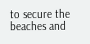to secure the beaches and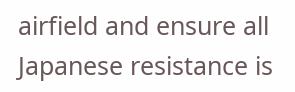airfield and ensure all Japanese resistance is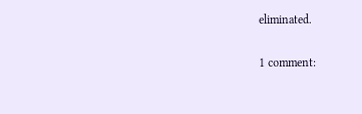eliminated.

1 comment: